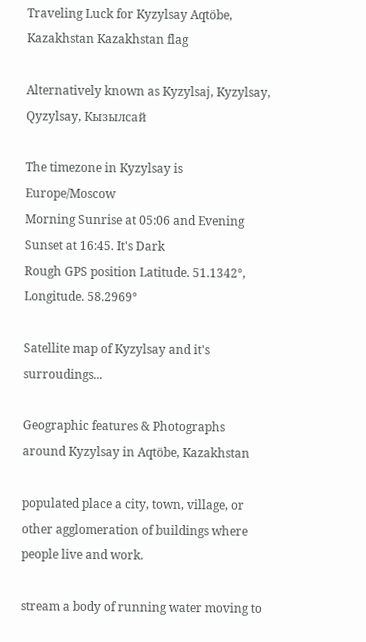Traveling Luck for Kyzylsay Aqtöbe, Kazakhstan Kazakhstan flag

Alternatively known as Kyzylsaj, Kyzylsay, Qyzylsay, Кызылсай

The timezone in Kyzylsay is Europe/Moscow
Morning Sunrise at 05:06 and Evening Sunset at 16:45. It's Dark
Rough GPS position Latitude. 51.1342°, Longitude. 58.2969°

Satellite map of Kyzylsay and it's surroudings...

Geographic features & Photographs around Kyzylsay in Aqtöbe, Kazakhstan

populated place a city, town, village, or other agglomeration of buildings where people live and work.

stream a body of running water moving to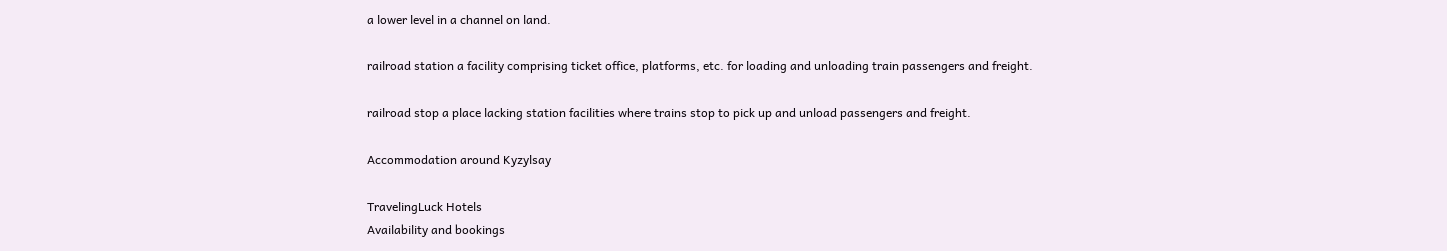a lower level in a channel on land.

railroad station a facility comprising ticket office, platforms, etc. for loading and unloading train passengers and freight.

railroad stop a place lacking station facilities where trains stop to pick up and unload passengers and freight.

Accommodation around Kyzylsay

TravelingLuck Hotels
Availability and bookings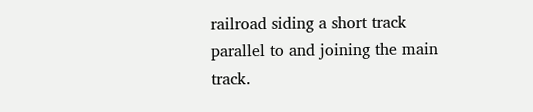railroad siding a short track parallel to and joining the main track.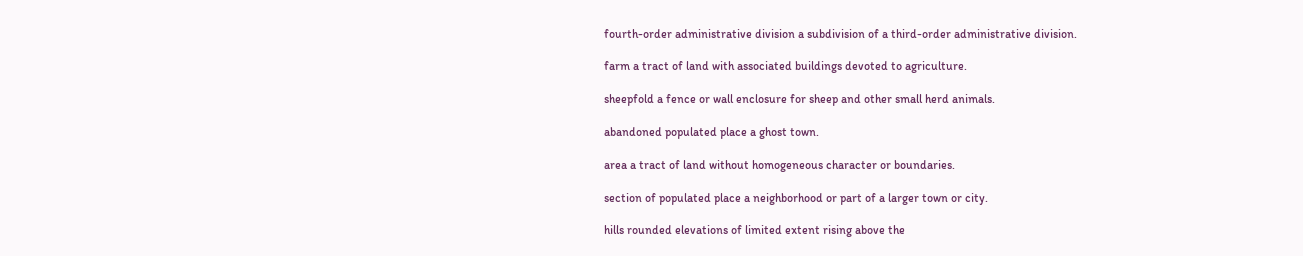fourth-order administrative division a subdivision of a third-order administrative division.

farm a tract of land with associated buildings devoted to agriculture.

sheepfold a fence or wall enclosure for sheep and other small herd animals.

abandoned populated place a ghost town.

area a tract of land without homogeneous character or boundaries.

section of populated place a neighborhood or part of a larger town or city.

hills rounded elevations of limited extent rising above the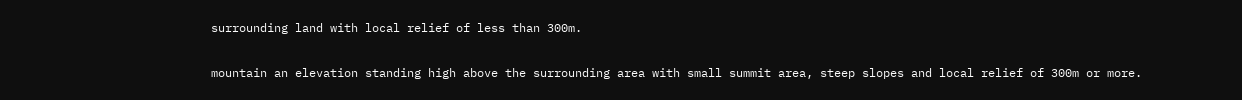surrounding land with local relief of less than 300m.

mountain an elevation standing high above the surrounding area with small summit area, steep slopes and local relief of 300m or more.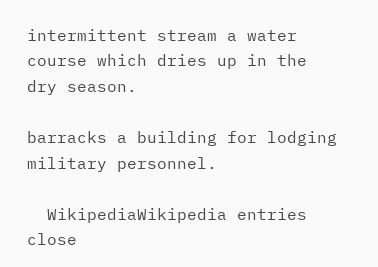intermittent stream a water course which dries up in the dry season.

barracks a building for lodging military personnel.

  WikipediaWikipedia entries close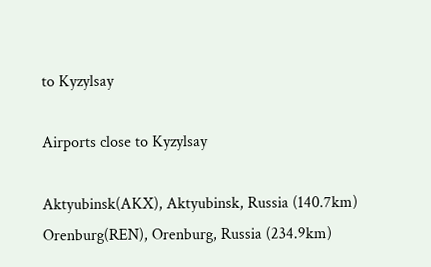to Kyzylsay

Airports close to Kyzylsay

Aktyubinsk(AKX), Aktyubinsk, Russia (140.7km)
Orenburg(REN), Orenburg, Russia (234.9km)